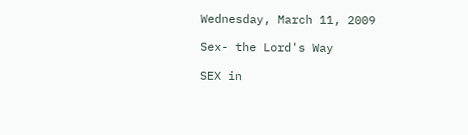Wednesday, March 11, 2009

Sex- the Lord's Way

SEX in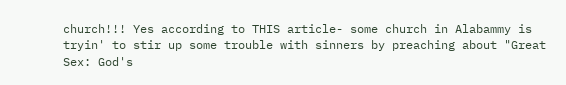church!!! Yes according to THIS article- some church in Alabammy is tryin' to stir up some trouble with sinners by preaching about "Great Sex: God's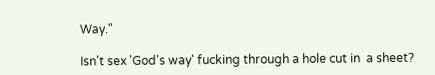Way."

Isn't sex 'God's way' fucking through a hole cut in  a sheet?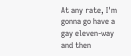At any rate, I'm gonna go have a gay eleven-way and then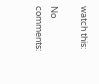watch this:

No comments: